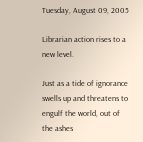Tuesday, August 09, 2005

Librarian action rises to a new level.

Just as a tide of ignorance swells up and threatens to engulf the world, out of the ashes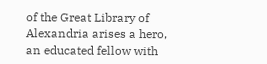of the Great Library of Alexandria arises a hero, an educated fellow with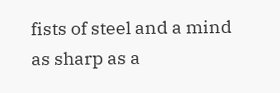fists of steel and a mind as sharp as a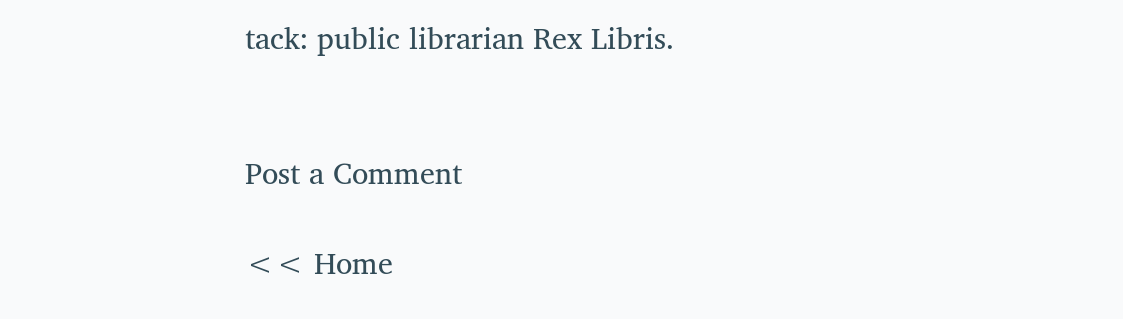tack: public librarian Rex Libris.


Post a Comment

<< Home